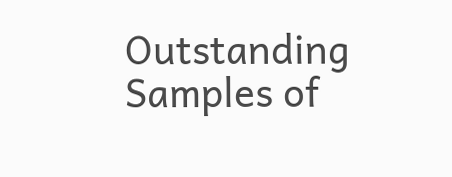Outstanding Samples of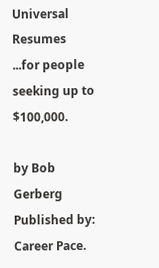Universal Resumes ...for people seeking up to $100,000.

by Bob Gerberg
Published by: Career Pace.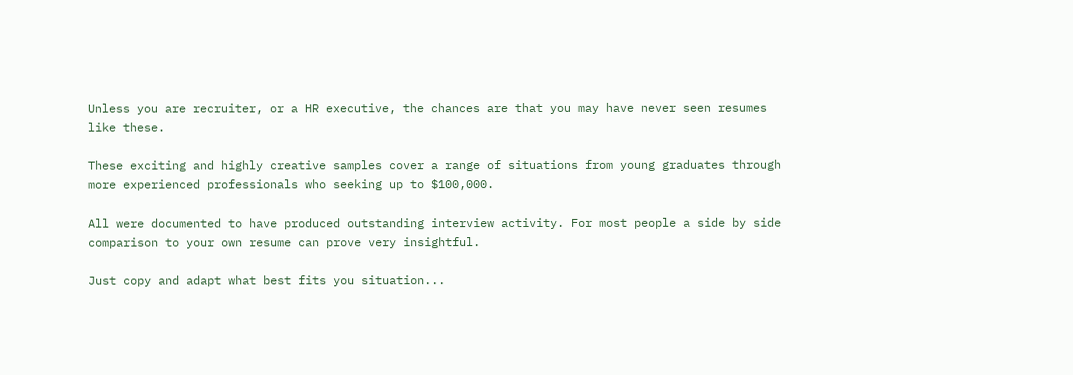Unless you are recruiter, or a HR executive, the chances are that you may have never seen resumes like these.

These exciting and highly creative samples cover a range of situations from young graduates through more experienced professionals who seeking up to $100,000.

All were documented to have produced outstanding interview activity. For most people a side by side comparison to your own resume can prove very insightful.

Just copy and adapt what best fits you situation...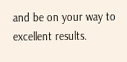and be on your way to excellent results.